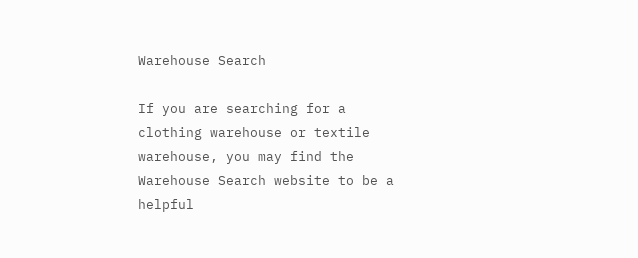Warehouse Search

If you are searching for a clothing warehouse or textile warehouse, you may find the Warehouse Search website to be a helpful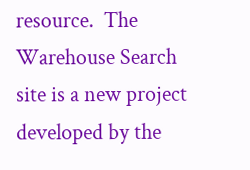resource.  The Warehouse Search site is a new project developed by the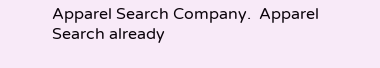Apparel Search Company.  Apparel Search already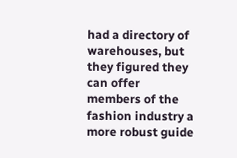had a directory of warehouses, but they figured they can offer members of the fashion industry a more robust guide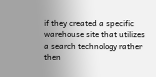if they created a specific warehouse site that utilizes a search technology rather then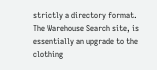strictly a directory format.
The Warehouse Search site, is essentially an upgrade to the clothing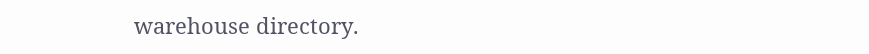warehouse directory.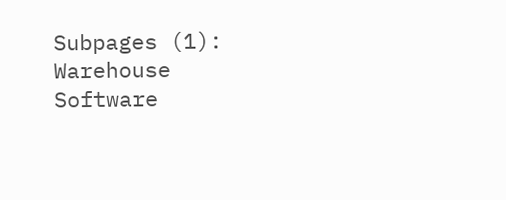Subpages (1): Warehouse Software